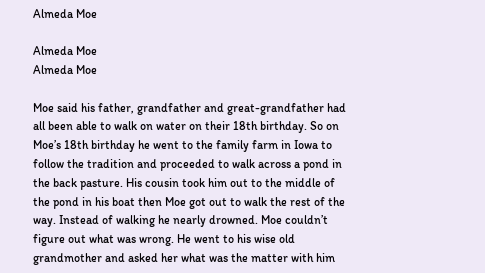Almeda Moe

Almeda Moe
Almeda Moe

Moe said his father, grandfather and great-grandfather had all been able to walk on water on their 18th birthday. So on Moe’s 18th birthday he went to the family farm in Iowa to follow the tradition and proceeded to walk across a pond in the back pasture. His cousin took him out to the middle of the pond in his boat then Moe got out to walk the rest of the way. Instead of walking he nearly drowned. Moe couldn’t figure out what was wrong. He went to his wise old grandmother and asked her what was the matter with him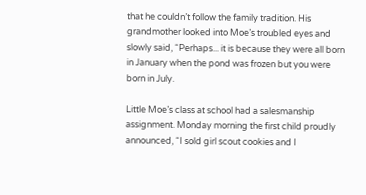that he couldn’t follow the family tradition. His grandmother looked into Moe’s troubled eyes and slowly said, “Perhaps... it is because they were all born in January when the pond was frozen but you were born in July.

Little Moe’s class at school had a salesmanship assignment. Monday morning the first child proudly announced, “I sold girl scout cookies and I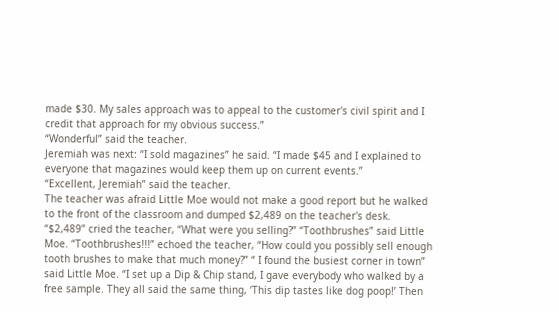made $30. My sales approach was to appeal to the customer's civil spirit and I credit that approach for my obvious success.”
“Wonderful” said the teacher.
Jeremiah was next: “I sold magazines” he said. “I made $45 and I explained to everyone that magazines would keep them up on current events.”
“Excellent, Jeremiah” said the teacher.
The teacher was afraid Little Moe would not make a good report but he walked to the front of the classroom and dumped $2,489 on the teacher's desk. “$2,489” cried the teacher, “What were you selling?” “Toothbrushes” said Little Moe. “Toothbrushes!!!” echoed the teacher, “How could you possibly sell enough tooth brushes to make that much money?” “ I found the busiest corner in town” said Little Moe. “I set up a Dip & Chip stand, I gave everybody who walked by a free sample. They all said the same thing, ‘This dip tastes like dog poop!’ Then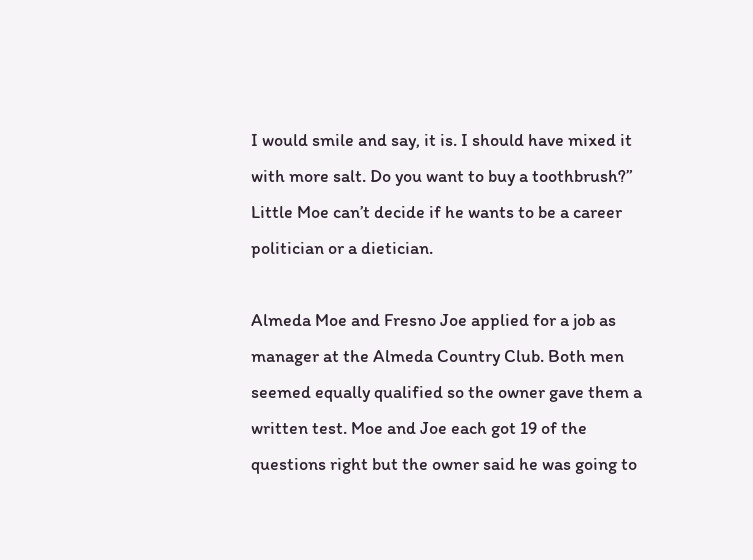I would smile and say, it is. I should have mixed it with more salt. Do you want to buy a toothbrush?”
Little Moe can’t decide if he wants to be a career politician or a dietician.

Almeda Moe and Fresno Joe applied for a job as manager at the Almeda Country Club. Both men seemed equally qualified so the owner gave them a written test. Moe and Joe each got 19 of the questions right but the owner said he was going to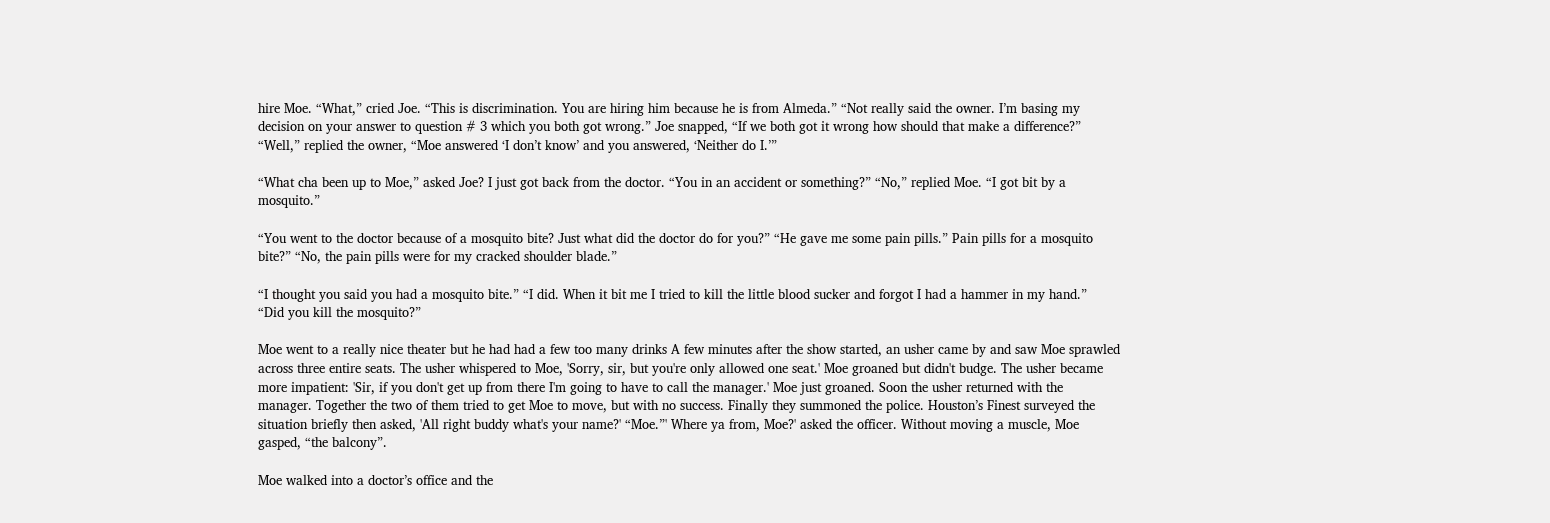hire Moe. “What,” cried Joe. “This is discrimination. You are hiring him because he is from Almeda.” “Not really said the owner. I’m basing my decision on your answer to question # 3 which you both got wrong.” Joe snapped, “If we both got it wrong how should that make a difference?” “Well,” replied the owner, “Moe answered ‘I don’t know’ and you answered, ‘Neither do I.’”

“What cha been up to Moe,” asked Joe? I just got back from the doctor. “You in an accident or something?” “No,” replied Moe. “I got bit by a mosquito.”

“You went to the doctor because of a mosquito bite? Just what did the doctor do for you?” “He gave me some pain pills.” Pain pills for a mosquito bite?” “No, the pain pills were for my cracked shoulder blade.”

“I thought you said you had a mosquito bite.” “I did. When it bit me I tried to kill the little blood sucker and forgot I had a hammer in my hand.”
“Did you kill the mosquito?”

Moe went to a really nice theater but he had had a few too many drinks A few minutes after the show started, an usher came by and saw Moe sprawled across three entire seats. The usher whispered to Moe, 'Sorry, sir, but you're only allowed one seat.' Moe groaned but didn't budge. The usher became more impatient: 'Sir, if you don't get up from there I'm going to have to call the manager.' Moe just groaned. Soon the usher returned with the manager. Together the two of them tried to get Moe to move, but with no success. Finally they summoned the police. Houston’s Finest surveyed the situation briefly then asked, 'All right buddy what's your name?' “Moe.”' Where ya from, Moe?' asked the officer. Without moving a muscle, Moe gasped, “the balcony”.

Moe walked into a doctor’s office and the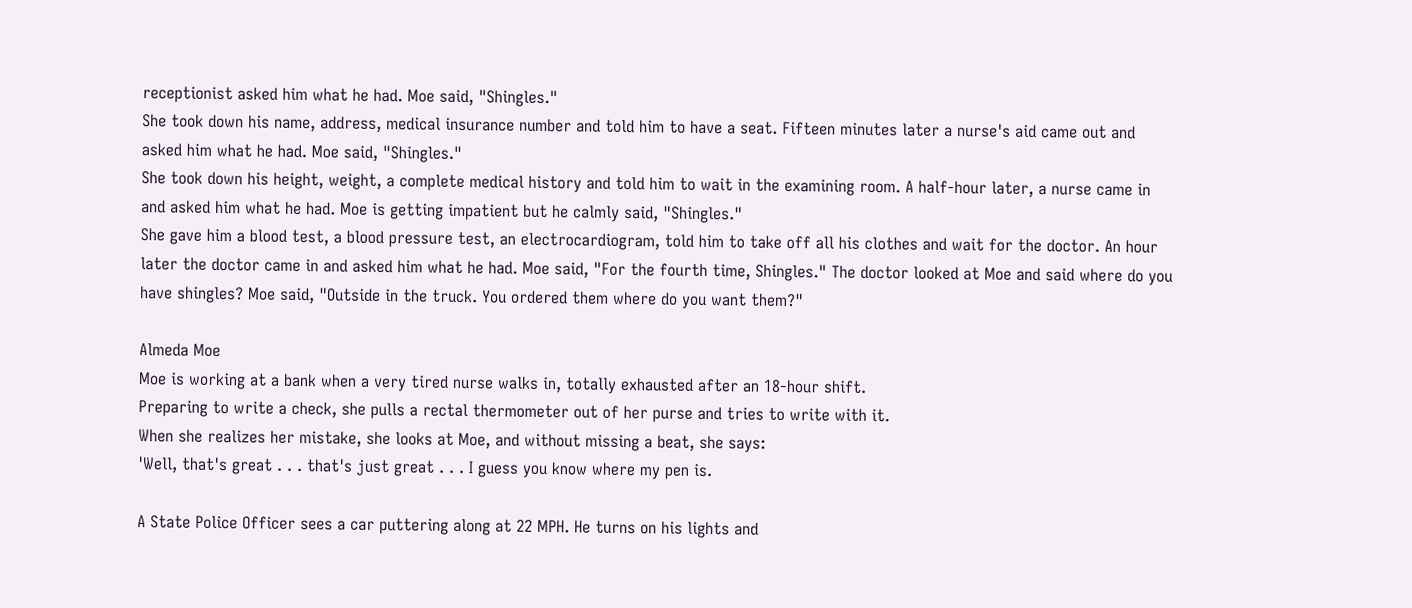receptionist asked him what he had. Moe said, "Shingles."
She took down his name, address, medical insurance number and told him to have a seat. Fifteen minutes later a nurse's aid came out and asked him what he had. Moe said, "Shingles."
She took down his height, weight, a complete medical history and told him to wait in the examining room. A half-hour later, a nurse came in and asked him what he had. Moe is getting impatient but he calmly said, "Shingles."
She gave him a blood test, a blood pressure test, an electrocardiogram, told him to take off all his clothes and wait for the doctor. An hour later the doctor came in and asked him what he had. Moe said, "For the fourth time, Shingles." The doctor looked at Moe and said where do you have shingles? Moe said, "Outside in the truck. You ordered them where do you want them?"

Almeda Moe
Moe is working at a bank when a very tired nurse walks in, totally exhausted after an 18-hour shift.
Preparing to write a check, she pulls a rectal thermometer out of her purse and tries to write with it.
When she realizes her mistake, she looks at Moe, and without missing a beat, she says:
'Well, that's great . . . that's just great . . . I guess you know where my pen is.

A State Police Officer sees a car puttering along at 22 MPH. He turns on his lights and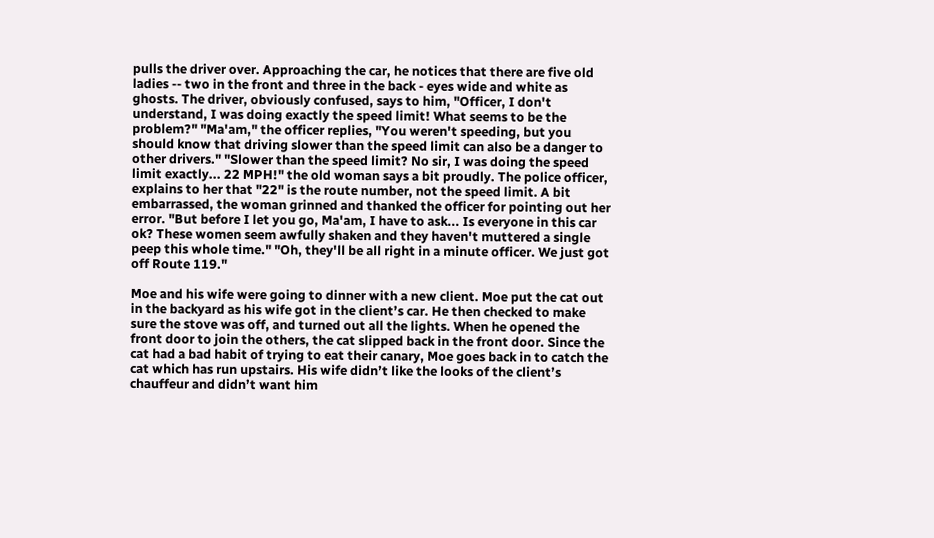pulls the driver over. Approaching the car, he notices that there are five old ladies -- two in the front and three in the back - eyes wide and white as ghosts. The driver, obviously confused, says to him, "Officer, I don't understand, I was doing exactly the speed limit! What seems to be the problem?" "Ma'am," the officer replies, "You weren't speeding, but you should know that driving slower than the speed limit can also be a danger to other drivers." "Slower than the speed limit? No sir, I was doing the speed limit exactly... 22 MPH!" the old woman says a bit proudly. The police officer, explains to her that "22" is the route number, not the speed limit. A bit embarrassed, the woman grinned and thanked the officer for pointing out her error. "But before I let you go, Ma'am, I have to ask... Is everyone in this car ok? These women seem awfully shaken and they haven't muttered a single peep this whole time." "Oh, they'll be all right in a minute officer. We just got off Route 119."

Moe and his wife were going to dinner with a new client. Moe put the cat out in the backyard as his wife got in the client’s car. He then checked to make sure the stove was off, and turned out all the lights. When he opened the front door to join the others, the cat slipped back in the front door. Since the cat had a bad habit of trying to eat their canary, Moe goes back in to catch the cat which has run upstairs. His wife didn’t like the looks of the client’s chauffeur and didn’t want him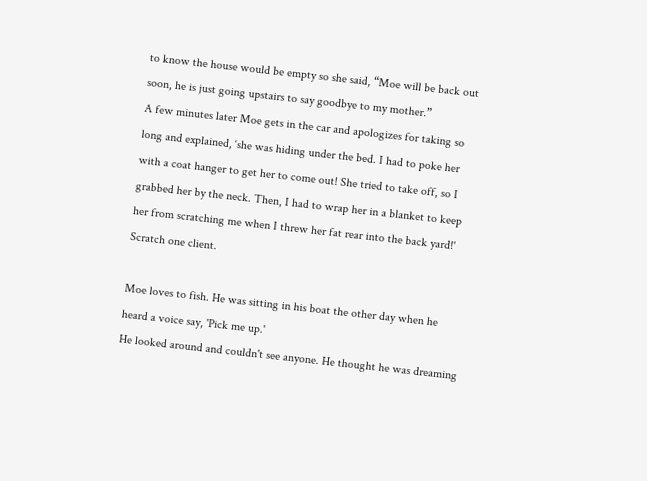to know the house would be empty so she said, “Moe will be back out soon, he is just going upstairs to say goodbye to my mother.”
A few minutes later Moe gets in the car and apologizes for taking so long and explained, ‘she was hiding under the bed. I had to poke her with a coat hanger to get her to come out! She tried to take off, so I grabbed her by the neck. Then, I had to wrap her in a blanket to keep her from scratching me when I threw her fat rear into the back yard!'     Scratch one client.

Moe loves to fish. He was sitting in his boat the other day when he heard a voice say, 'Pick me up.'
He looked around and couldn't see anyone. He thought he was dreaming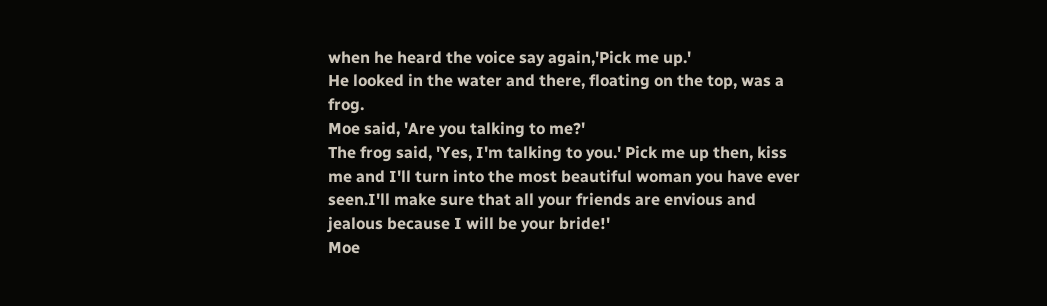when he heard the voice say again,'Pick me up.'
He looked in the water and there, floating on the top, was a frog.
Moe said, 'Are you talking to me?'
The frog said, 'Yes, I'm talking to you.' Pick me up then, kiss me and I'll turn into the most beautiful woman you have ever seen.I'll make sure that all your friends are envious and jealous because I will be your bride!'
Moe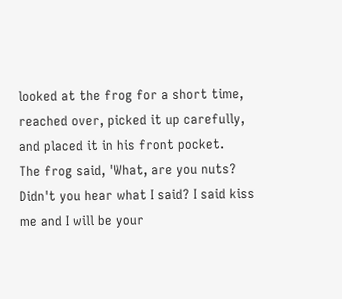looked at the frog for a short time, reached over, picked it up carefully, and placed it in his front pocket.
The frog said, 'What, are you nuts? Didn't you hear what I said? I said kiss me and I will be your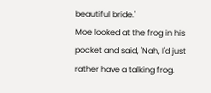beautiful bride.'
Moe looked at the frog in his pocket and said, 'Nah, I'd just rather have a talking frog.